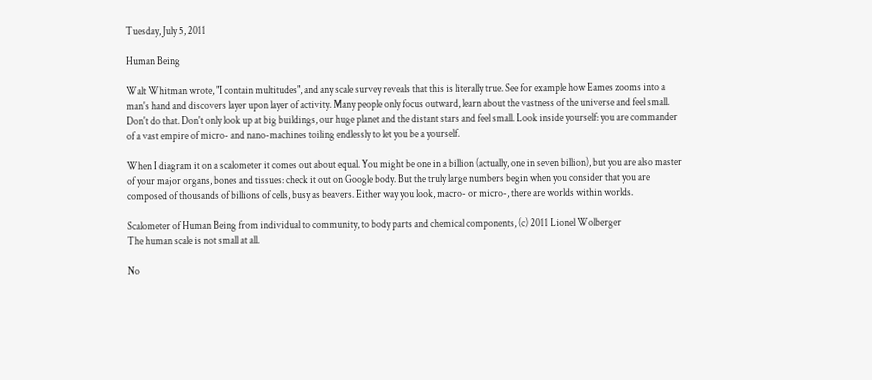Tuesday, July 5, 2011

Human Being

Walt Whitman wrote, "I contain multitudes", and any scale survey reveals that this is literally true. See for example how Eames zooms into a man's hand and discovers layer upon layer of activity. Many people only focus outward, learn about the vastness of the universe and feel small. Don't do that. Don't only look up at big buildings, our huge planet and the distant stars and feel small. Look inside yourself: you are commander of a vast empire of micro- and nano-machines toiling endlessly to let you be a yourself.

When I diagram it on a scalometer it comes out about equal. You might be one in a billion (actually, one in seven billion), but you are also master of your major organs, bones and tissues: check it out on Google body. But the truly large numbers begin when you consider that you are composed of thousands of billions of cells, busy as beavers. Either way you look, macro- or micro-, there are worlds within worlds.

Scalometer of Human Being from individual to community, to body parts and chemical components, (c) 2011 Lionel Wolberger
The human scale is not small at all.

No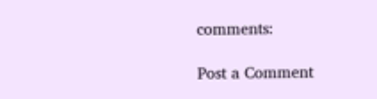comments:

Post a Comment